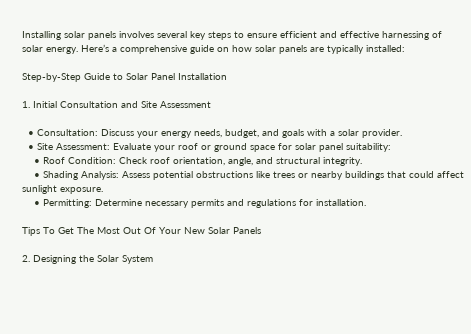Installing solar panels involves several key steps to ensure efficient and effective harnessing of solar energy. Here’s a comprehensive guide on how solar panels are typically installed:

Step-by-Step Guide to Solar Panel Installation

1. Initial Consultation and Site Assessment

  • Consultation: Discuss your energy needs, budget, and goals with a solar provider.
  • Site Assessment: Evaluate your roof or ground space for solar panel suitability:
    • Roof Condition: Check roof orientation, angle, and structural integrity.
    • Shading Analysis: Assess potential obstructions like trees or nearby buildings that could affect sunlight exposure.
    • Permitting: Determine necessary permits and regulations for installation.

Tips To Get The Most Out Of Your New Solar Panels

2. Designing the Solar System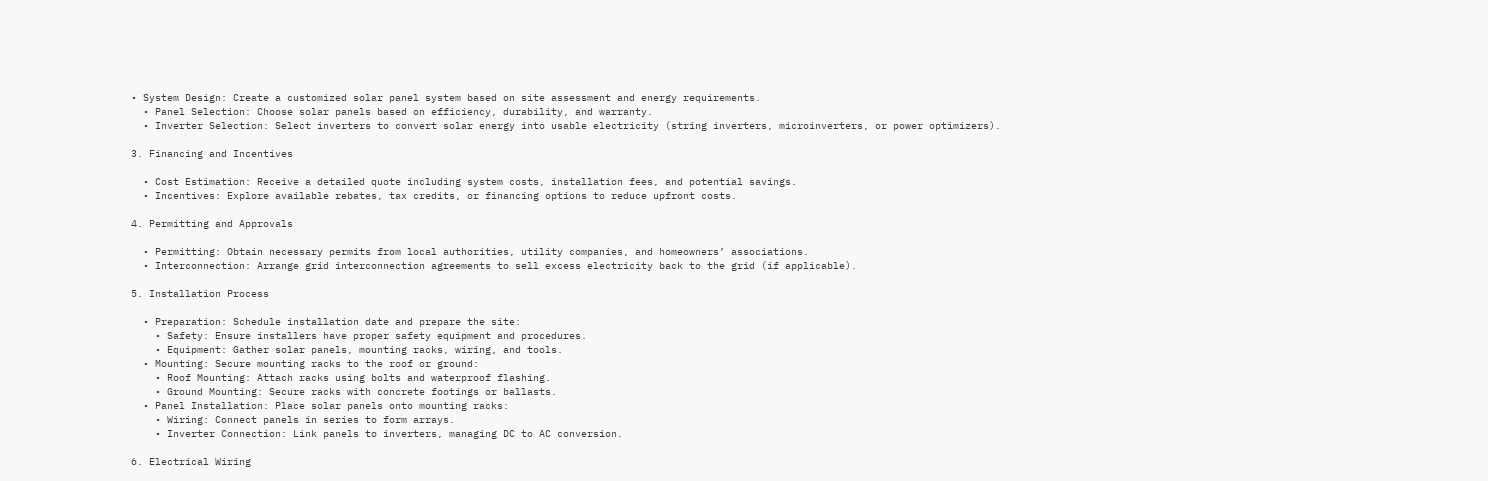• System Design: Create a customized solar panel system based on site assessment and energy requirements.
  • Panel Selection: Choose solar panels based on efficiency, durability, and warranty.
  • Inverter Selection: Select inverters to convert solar energy into usable electricity (string inverters, microinverters, or power optimizers).

3. Financing and Incentives

  • Cost Estimation: Receive a detailed quote including system costs, installation fees, and potential savings.
  • Incentives: Explore available rebates, tax credits, or financing options to reduce upfront costs.

4. Permitting and Approvals

  • Permitting: Obtain necessary permits from local authorities, utility companies, and homeowners’ associations.
  • Interconnection: Arrange grid interconnection agreements to sell excess electricity back to the grid (if applicable).

5. Installation Process

  • Preparation: Schedule installation date and prepare the site:
    • Safety: Ensure installers have proper safety equipment and procedures.
    • Equipment: Gather solar panels, mounting racks, wiring, and tools.
  • Mounting: Secure mounting racks to the roof or ground:
    • Roof Mounting: Attach racks using bolts and waterproof flashing.
    • Ground Mounting: Secure racks with concrete footings or ballasts.
  • Panel Installation: Place solar panels onto mounting racks:
    • Wiring: Connect panels in series to form arrays.
    • Inverter Connection: Link panels to inverters, managing DC to AC conversion.

6. Electrical Wiring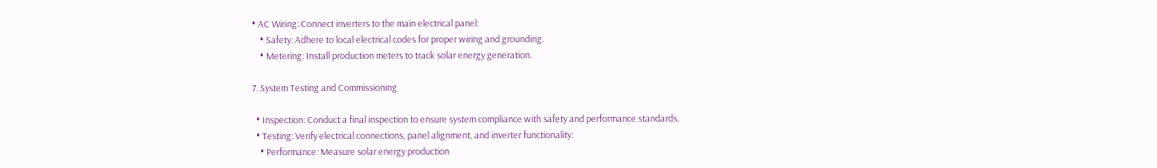• AC Wiring: Connect inverters to the main electrical panel:
    • Safety: Adhere to local electrical codes for proper wiring and grounding.
    • Metering: Install production meters to track solar energy generation.

7. System Testing and Commissioning

  • Inspection: Conduct a final inspection to ensure system compliance with safety and performance standards.
  • Testing: Verify electrical connections, panel alignment, and inverter functionality:
    • Performance: Measure solar energy production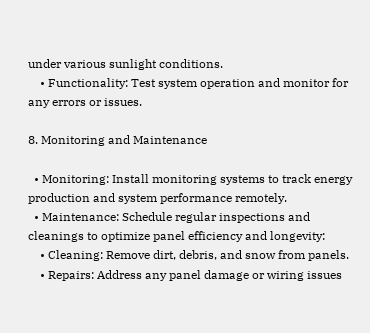under various sunlight conditions.
    • Functionality: Test system operation and monitor for any errors or issues.

8. Monitoring and Maintenance

  • Monitoring: Install monitoring systems to track energy production and system performance remotely.
  • Maintenance: Schedule regular inspections and cleanings to optimize panel efficiency and longevity:
    • Cleaning: Remove dirt, debris, and snow from panels.
    • Repairs: Address any panel damage or wiring issues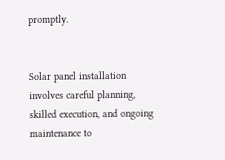promptly.


Solar panel installation involves careful planning, skilled execution, and ongoing maintenance to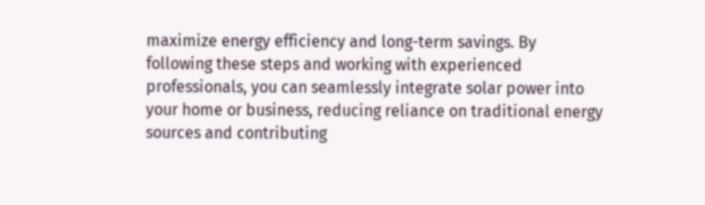maximize energy efficiency and long-term savings. By following these steps and working with experienced professionals, you can seamlessly integrate solar power into your home or business, reducing reliance on traditional energy sources and contributing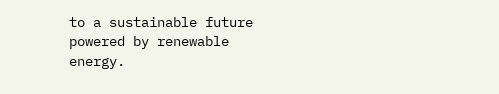to a sustainable future powered by renewable energy.